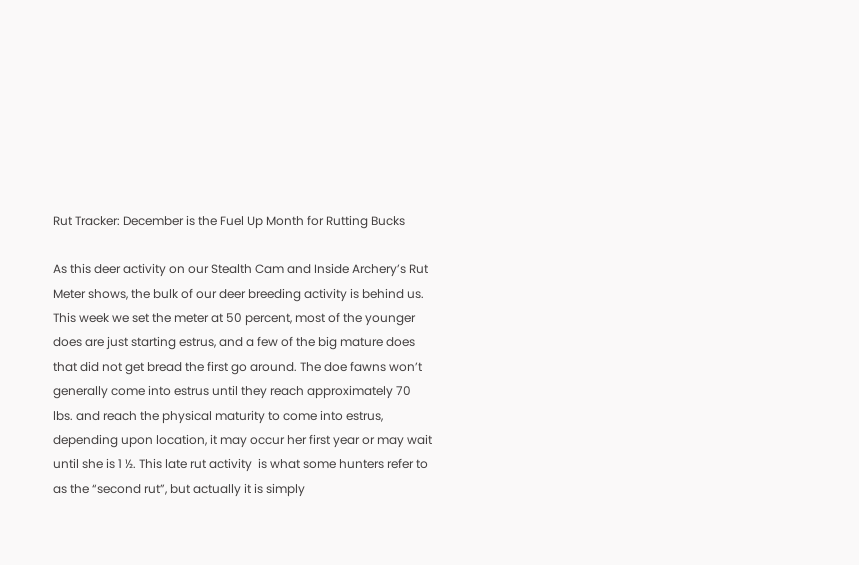Rut Tracker: December is the Fuel Up Month for Rutting Bucks

As this deer activity on our Stealth Cam and Inside Archery’s Rut Meter shows, the bulk of our deer breeding activity is behind us. This week we set the meter at 50 percent, most of the younger does are just starting estrus, and a few of the big mature does that did not get bread the first go around. The doe fawns won’t generally come into estrus until they reach approximately 70 lbs. and reach the physical maturity to come into estrus, depending upon location, it may occur her first year or may wait until she is 1 ½. This late rut activity  is what some hunters refer to as the “second rut”, but actually it is simply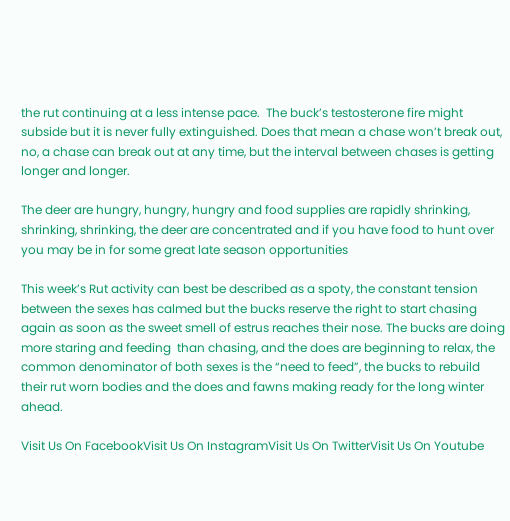the rut continuing at a less intense pace.  The buck’s testosterone fire might subside but it is never fully extinguished. Does that mean a chase won’t break out, no, a chase can break out at any time, but the interval between chases is getting longer and longer.

The deer are hungry, hungry, hungry and food supplies are rapidly shrinking, shrinking, shrinking, the deer are concentrated and if you have food to hunt over you may be in for some great late season opportunities

This week’s Rut activity can best be described as a spoty, the constant tension between the sexes has calmed but the bucks reserve the right to start chasing again as soon as the sweet smell of estrus reaches their nose. The bucks are doing more staring and feeding  than chasing, and the does are beginning to relax, the common denominator of both sexes is the “need to feed”, the bucks to rebuild their rut worn bodies and the does and fawns making ready for the long winter ahead.

Visit Us On FacebookVisit Us On InstagramVisit Us On TwitterVisit Us On Youtube